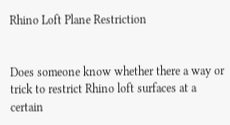Rhino Loft Plane Restriction


Does someone know whether there a way or trick to restrict Rhino loft surfaces at a certain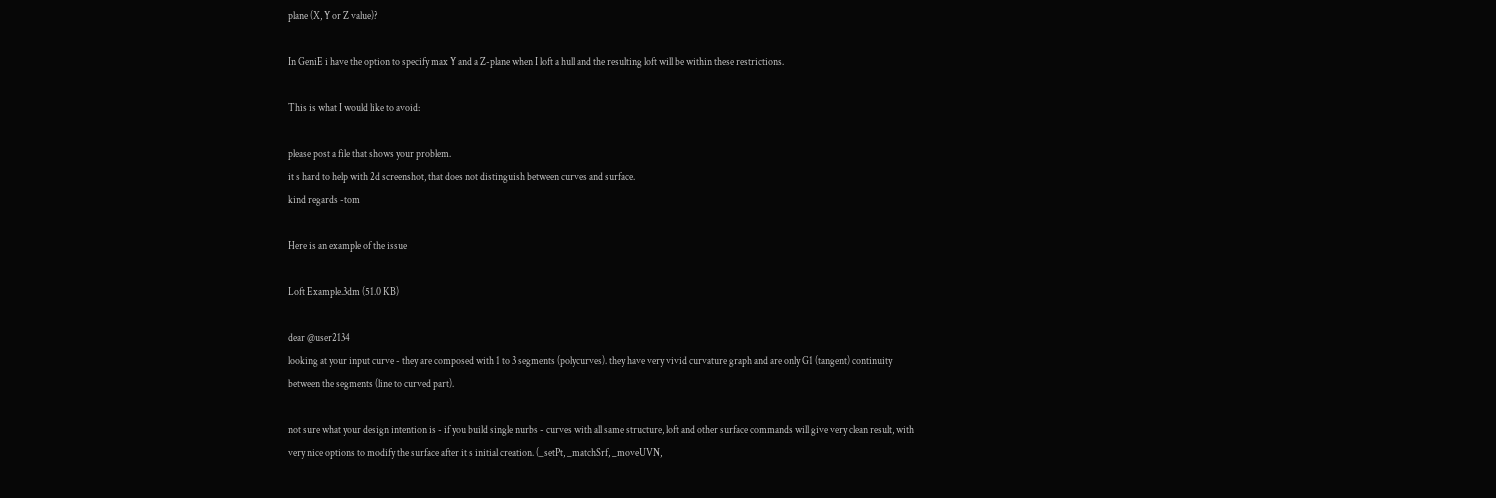plane (X, Y or Z value)?

In GeniE i have the option to specify max Y and a Z-plane when I loft a hull and the resulting loft will be within these restrictions.

This is what I would like to avoid:

please post a file that shows your problem.
it s hard to help with 2d screenshot, that does not distinguish between curves and surface.
kind regards -tom

Here is an example of the issue

Loft Example.3dm (51.0 KB)

dear @user2134
looking at your input curve - they are composed with 1 to 3 segments (polycurves). they have very vivid curvature graph and are only G1 (tangent) continuity between the segments (line to curved part).

not sure what your design intention is - if you build single nurbs - curves with all same structure, loft and other surface commands will give very clean result, with very nice options to modify the surface after it s initial creation. (_setPt, _matchSrf, _moveUVN,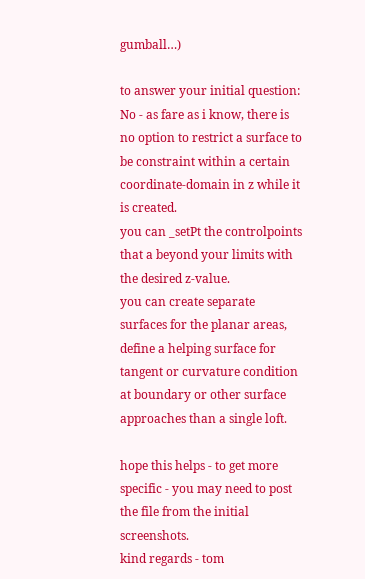gumball…)

to answer your initial question:
No - as fare as i know, there is no option to restrict a surface to be constraint within a certain coordinate-domain in z while it is created.
you can _setPt the controlpoints that a beyond your limits with the desired z-value.
you can create separate surfaces for the planar areas, define a helping surface for tangent or curvature condition at boundary or other surface approaches than a single loft.

hope this helps - to get more specific - you may need to post the file from the initial screenshots.
kind regards - tom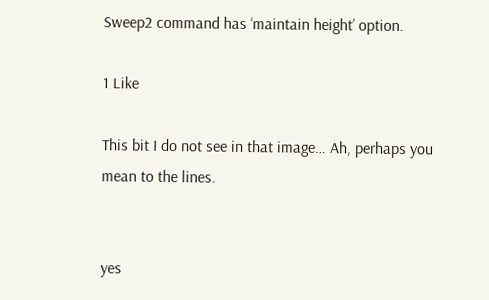Sweep2 command has ‘maintain height’ option.

1 Like

This bit I do not see in that image… Ah, perhaps you mean to the lines.


yes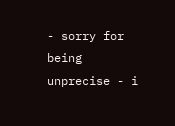- sorry for being unprecise - i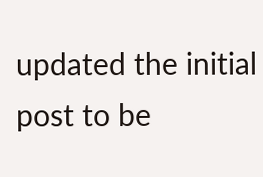updated the initial post to be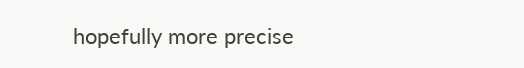hopefully more precise